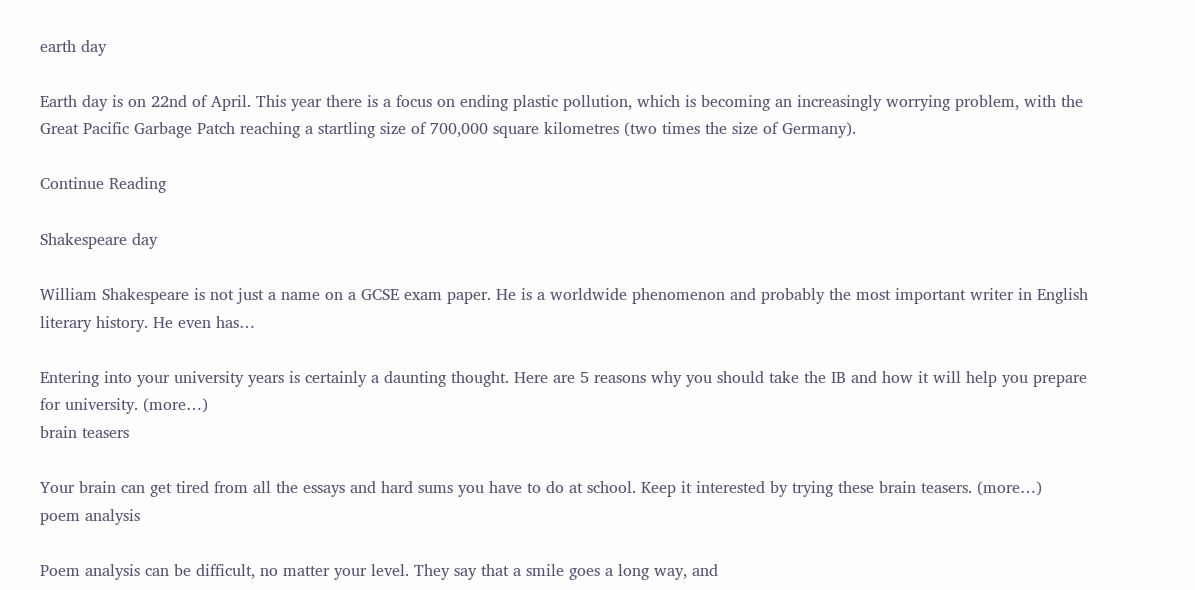earth day

Earth day is on 22nd of April. This year there is a focus on ending plastic pollution, which is becoming an increasingly worrying problem, with the Great Pacific Garbage Patch reaching a startling size of 700,000 square kilometres (two times the size of Germany).

Continue Reading

Shakespeare day

William Shakespeare is not just a name on a GCSE exam paper. He is a worldwide phenomenon and probably the most important writer in English literary history. He even has…

Entering into your university years is certainly a daunting thought. Here are 5 reasons why you should take the IB and how it will help you prepare for university. (more…)
brain teasers

Your brain can get tired from all the essays and hard sums you have to do at school. Keep it interested by trying these brain teasers. (more…)
poem analysis

Poem analysis can be difficult, no matter your level. They say that a smile goes a long way, and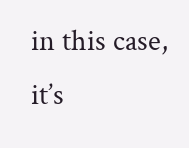in this case, it’s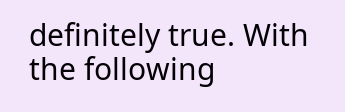definitely true. With the following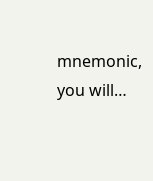mnemonic, you will…